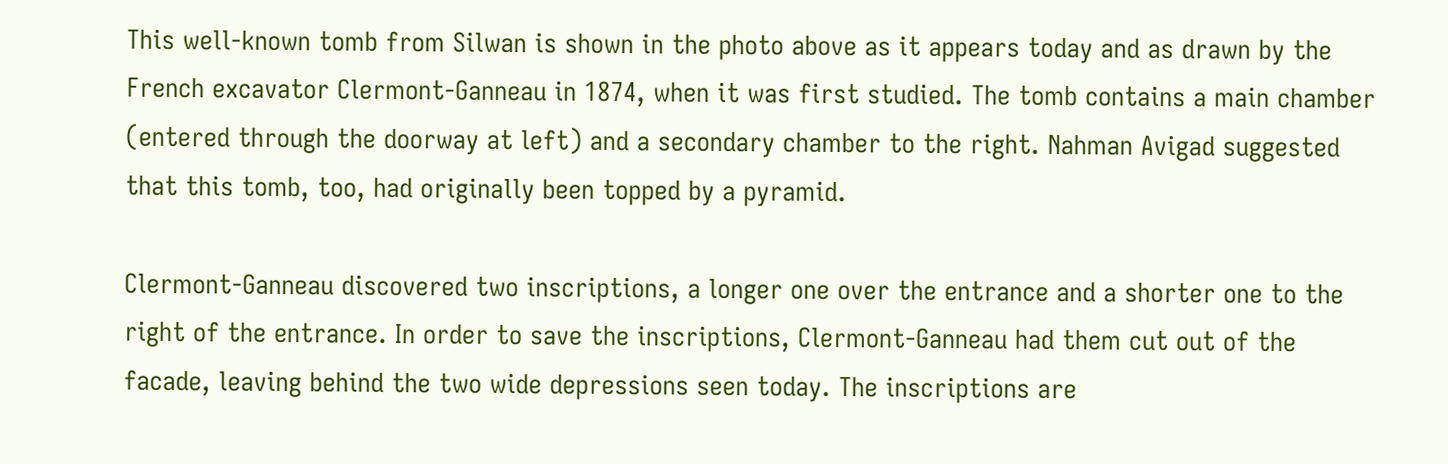This well-known tomb from Silwan is shown in the photo above as it appears today and as drawn by the French excavator Clermont-Ganneau in 1874, when it was first studied. The tomb contains a main chamber (entered through the doorway at left) and a secondary chamber to the right. Nahman Avigad suggested that this tomb, too, had originally been topped by a pyramid.

Clermont-Ganneau discovered two inscriptions, a longer one over the entrance and a shorter one to the right of the entrance. In order to save the inscriptions, Clermont-Ganneau had them cut out of the facade, leaving behind the two wide depressions seen today. The inscriptions are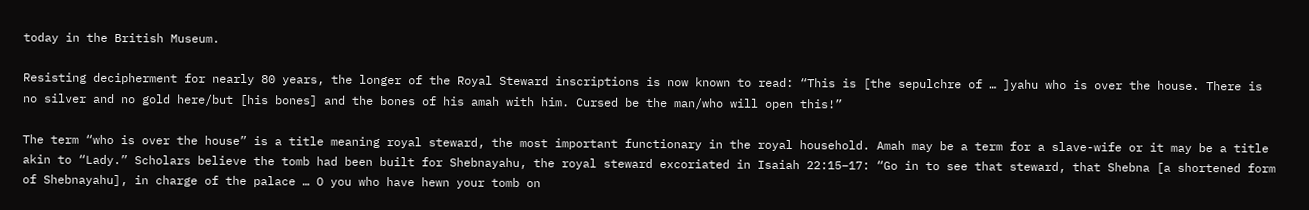today in the British Museum.

Resisting decipherment for nearly 80 years, the longer of the Royal Steward inscriptions is now known to read: “This is [the sepulchre of … ]yahu who is over the house. There is no silver and no gold here/but [his bones] and the bones of his amah with him. Cursed be the man/who will open this!”

The term “who is over the house” is a title meaning royal steward, the most important functionary in the royal household. Amah may be a term for a slave-wife or it may be a title akin to “Lady.” Scholars believe the tomb had been built for Shebnayahu, the royal steward excoriated in Isaiah 22:15–17: “Go in to see that steward, that Shebna [a shortened form of Shebnayahu], in charge of the palace … O you who have hewn your tomb on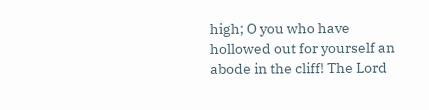high; O you who have hollowed out for yourself an abode in the cliff! The Lord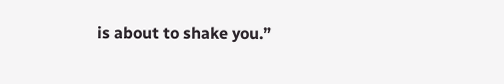is about to shake you.”